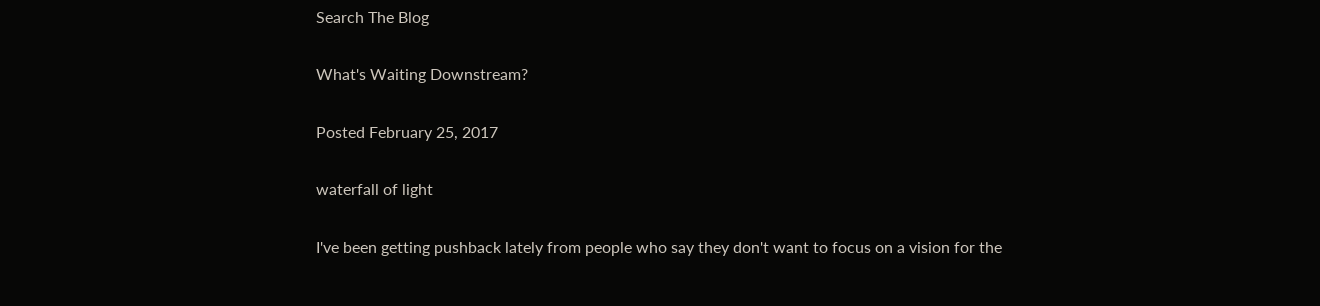Search The Blog

What's Waiting Downstream?

Posted February 25, 2017

waterfall of light

I've been getting pushback lately from people who say they don't want to focus on a vision for the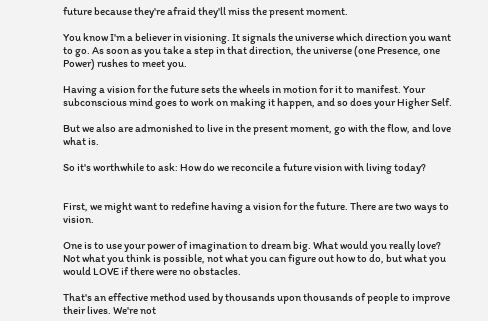future because they're afraid they'll miss the present moment.

You know I'm a believer in visioning. It signals the universe which direction you want to go. As soon as you take a step in that direction, the universe (one Presence, one Power) rushes to meet you.

Having a vision for the future sets the wheels in motion for it to manifest. Your subconscious mind goes to work on making it happen, and so does your Higher Self.

But we also are admonished to live in the present moment, go with the flow, and love what is.

So it's worthwhile to ask: How do we reconcile a future vision with living today?


First, we might want to redefine having a vision for the future. There are two ways to vision.

One is to use your power of imagination to dream big. What would you really love? Not what you think is possible, not what you can figure out how to do, but what you would LOVE if there were no obstacles.

That's an effective method used by thousands upon thousands of people to improve their lives. We're not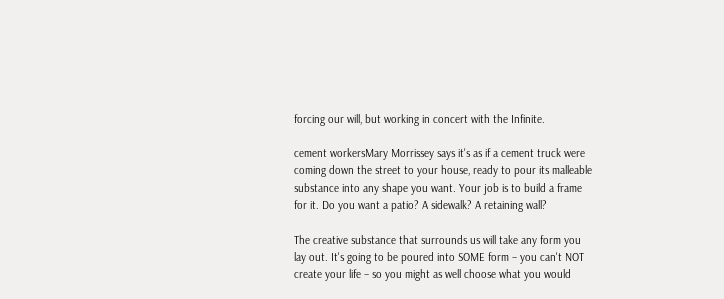forcing our will, but working in concert with the Infinite.

cement workersMary Morrissey says it's as if a cement truck were coming down the street to your house, ready to pour its malleable substance into any shape you want. Your job is to build a frame for it. Do you want a patio? A sidewalk? A retaining wall?

The creative substance that surrounds us will take any form you lay out. It's going to be poured into SOME form – you can't NOT create your life – so you might as well choose what you would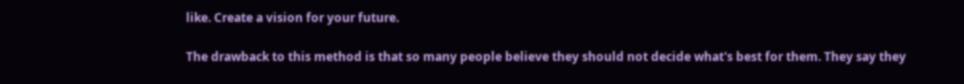like. Create a vision for your future.

The drawback to this method is that so many people believe they should not decide what's best for them. They say they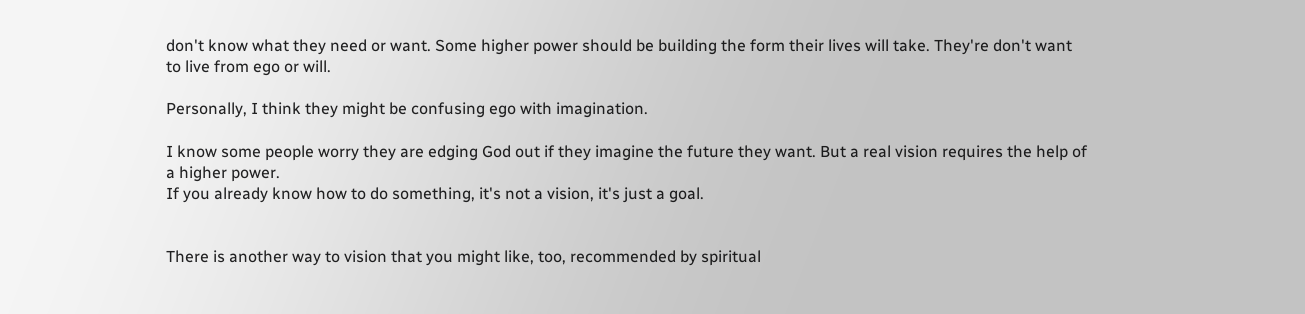don't know what they need or want. Some higher power should be building the form their lives will take. They're don't want to live from ego or will.

Personally, I think they might be confusing ego with imagination.

I know some people worry they are edging God out if they imagine the future they want. But a real vision requires the help of a higher power.
If you already know how to do something, it's not a vision, it's just a goal.


There is another way to vision that you might like, too, recommended by spiritual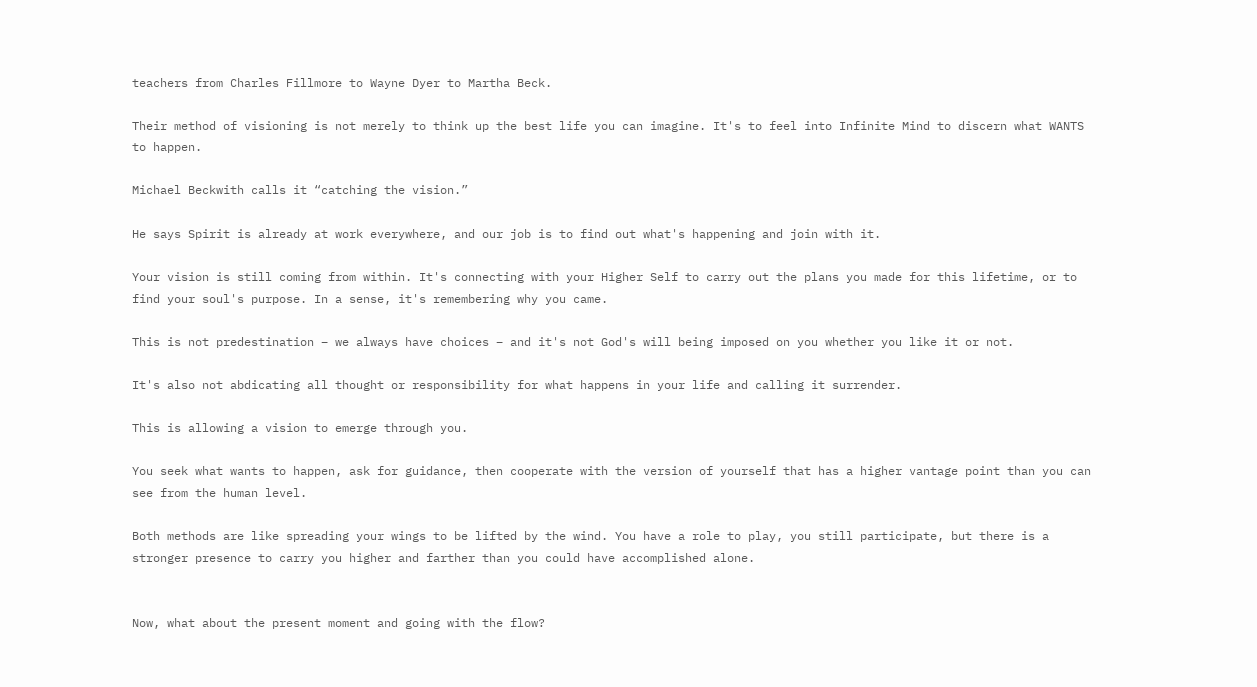teachers from Charles Fillmore to Wayne Dyer to Martha Beck.

Their method of visioning is not merely to think up the best life you can imagine. It's to feel into Infinite Mind to discern what WANTS to happen.

Michael Beckwith calls it “catching the vision.”

He says Spirit is already at work everywhere, and our job is to find out what's happening and join with it.

Your vision is still coming from within. It's connecting with your Higher Self to carry out the plans you made for this lifetime, or to find your soul's purpose. In a sense, it's remembering why you came.

This is not predestination – we always have choices – and it's not God's will being imposed on you whether you like it or not.

It's also not abdicating all thought or responsibility for what happens in your life and calling it surrender.

This is allowing a vision to emerge through you.

You seek what wants to happen, ask for guidance, then cooperate with the version of yourself that has a higher vantage point than you can see from the human level.

Both methods are like spreading your wings to be lifted by the wind. You have a role to play, you still participate, but there is a stronger presence to carry you higher and farther than you could have accomplished alone.


Now, what about the present moment and going with the flow?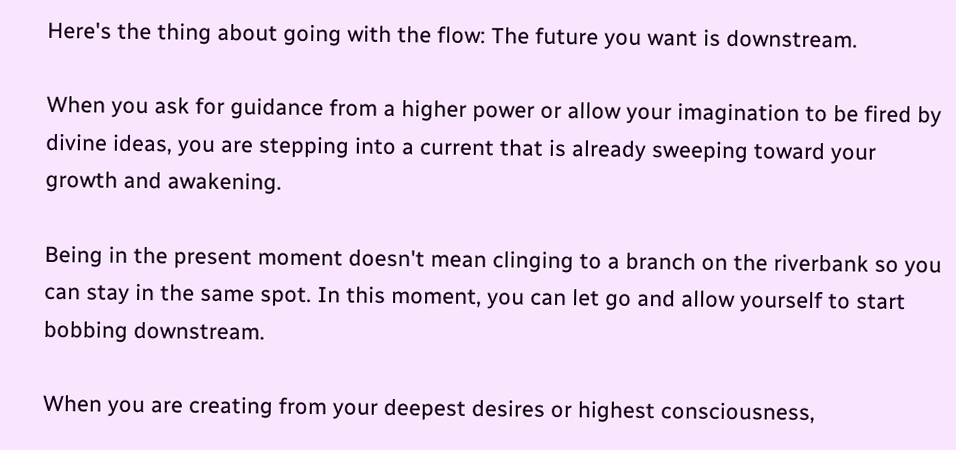Here's the thing about going with the flow: The future you want is downstream.

When you ask for guidance from a higher power or allow your imagination to be fired by divine ideas, you are stepping into a current that is already sweeping toward your growth and awakening.

Being in the present moment doesn't mean clinging to a branch on the riverbank so you can stay in the same spot. In this moment, you can let go and allow yourself to start bobbing downstream.

When you are creating from your deepest desires or highest consciousness,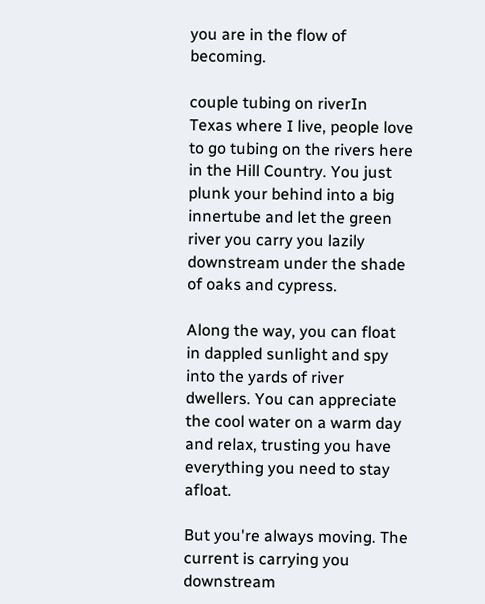you are in the flow of becoming.

couple tubing on riverIn Texas where I live, people love to go tubing on the rivers here in the Hill Country. You just plunk your behind into a big innertube and let the green river you carry you lazily downstream under the shade of oaks and cypress.

Along the way, you can float in dappled sunlight and spy into the yards of river dwellers. You can appreciate the cool water on a warm day and relax, trusting you have everything you need to stay afloat.

But you're always moving. The current is carrying you downstream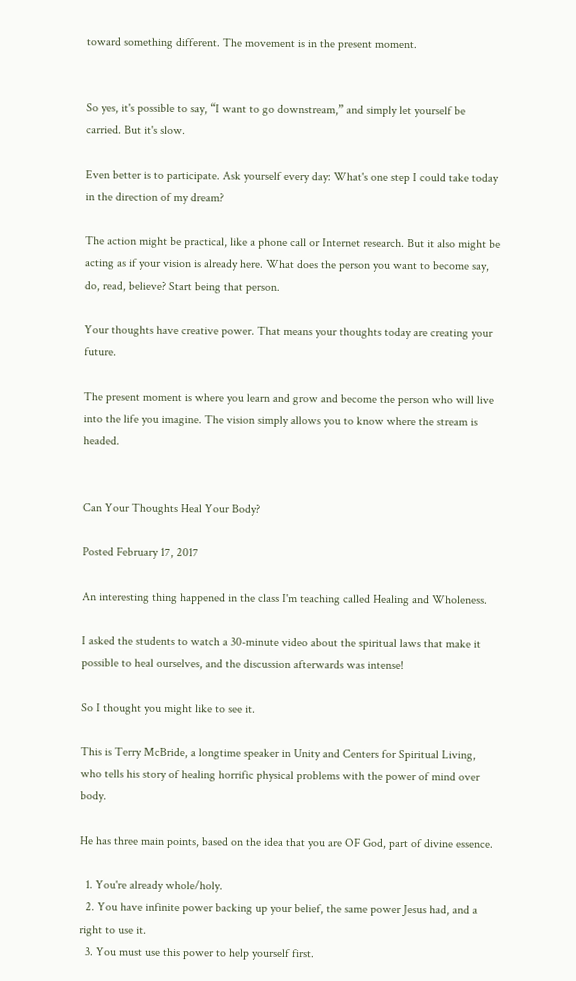toward something different. The movement is in the present moment.


So yes, it's possible to say, “I want to go downstream,” and simply let yourself be carried. But it's slow.

Even better is to participate. Ask yourself every day: What's one step I could take today in the direction of my dream?

The action might be practical, like a phone call or Internet research. But it also might be acting as if your vision is already here. What does the person you want to become say, do, read, believe? Start being that person.

Your thoughts have creative power. That means your thoughts today are creating your future.

The present moment is where you learn and grow and become the person who will live into the life you imagine. The vision simply allows you to know where the stream is headed.


Can Your Thoughts Heal Your Body?

Posted February 17, 2017

An interesting thing happened in the class I'm teaching called Healing and Wholeness.

I asked the students to watch a 30-minute video about the spiritual laws that make it possible to heal ourselves, and the discussion afterwards was intense!

So I thought you might like to see it.

This is Terry McBride, a longtime speaker in Unity and Centers for Spiritual Living, who tells his story of healing horrific physical problems with the power of mind over body.

He has three main points, based on the idea that you are OF God, part of divine essence.

  1. You're already whole/holy.
  2. You have infinite power backing up your belief, the same power Jesus had, and a right to use it.
  3. You must use this power to help yourself first.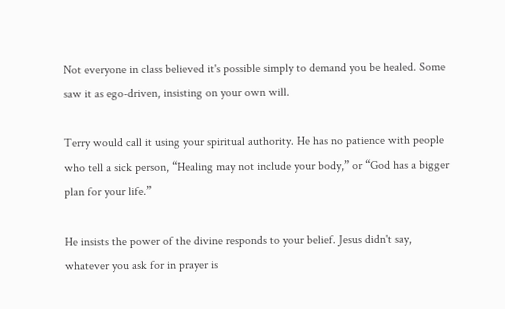Not everyone in class believed it's possible simply to demand you be healed. Some saw it as ego-driven, insisting on your own will.

Terry would call it using your spiritual authority. He has no patience with people who tell a sick person, “Healing may not include your body,” or “God has a bigger plan for your life.”

He insists the power of the divine responds to your belief. Jesus didn't say, whatever you ask for in prayer is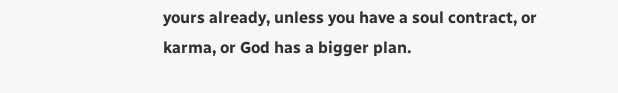yours already, unless you have a soul contract, or karma, or God has a bigger plan.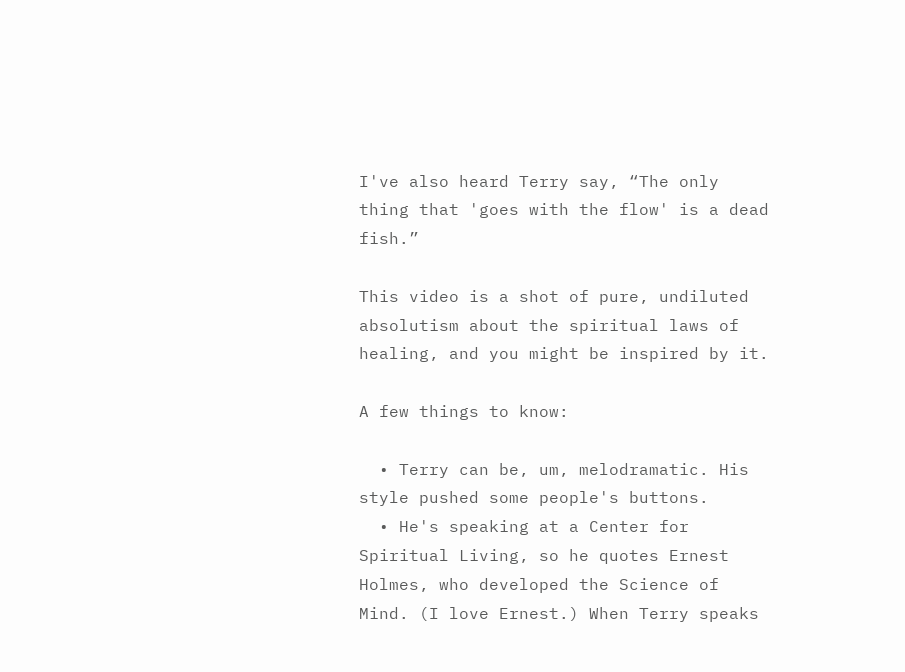I've also heard Terry say, “The only thing that 'goes with the flow' is a dead fish.”

This video is a shot of pure, undiluted absolutism about the spiritual laws of healing, and you might be inspired by it.

A few things to know:

  • Terry can be, um, melodramatic. His style pushed some people's buttons.
  • He's speaking at a Center for Spiritual Living, so he quotes Ernest Holmes, who developed the Science of Mind. (I love Ernest.) When Terry speaks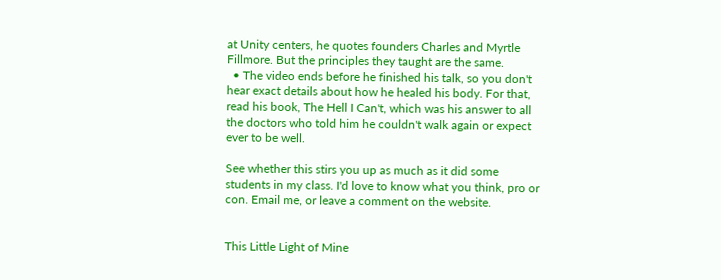at Unity centers, he quotes founders Charles and Myrtle Fillmore. But the principles they taught are the same.
  • The video ends before he finished his talk, so you don't hear exact details about how he healed his body. For that, read his book, The Hell I Can't, which was his answer to all the doctors who told him he couldn't walk again or expect ever to be well.

See whether this stirs you up as much as it did some students in my class. I'd love to know what you think, pro or con. Email me, or leave a comment on the website.


This Little Light of Mine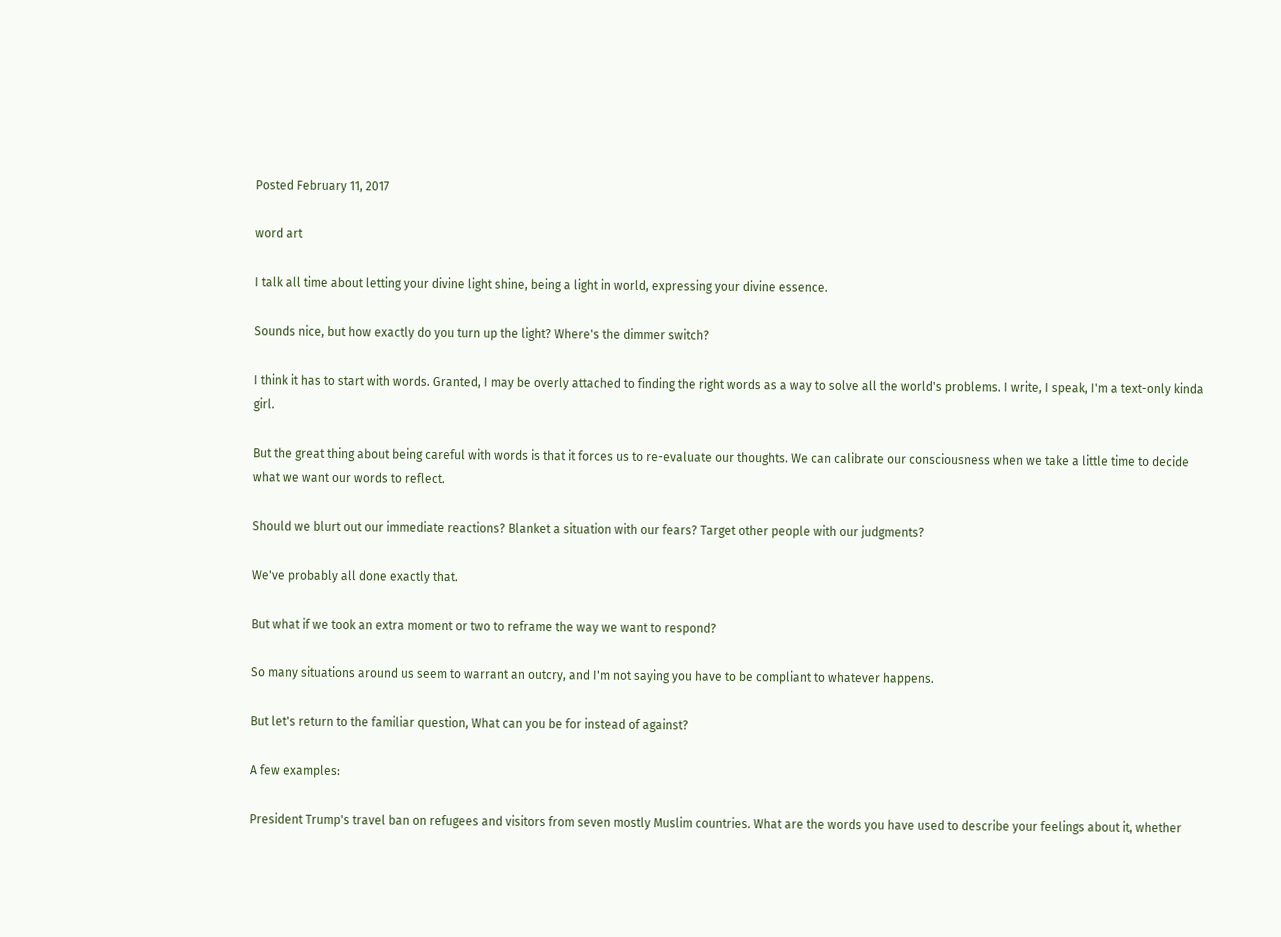Posted February 11, 2017

word art

I talk all time about letting your divine light shine, being a light in world, expressing your divine essence.

Sounds nice, but how exactly do you turn up the light? Where's the dimmer switch?

I think it has to start with words. Granted, I may be overly attached to finding the right words as a way to solve all the world's problems. I write, I speak, I'm a text-only kinda girl.

But the great thing about being careful with words is that it forces us to re-evaluate our thoughts. We can calibrate our consciousness when we take a little time to decide what we want our words to reflect.

Should we blurt out our immediate reactions? Blanket a situation with our fears? Target other people with our judgments?

We've probably all done exactly that.

But what if we took an extra moment or two to reframe the way we want to respond?

So many situations around us seem to warrant an outcry, and I'm not saying you have to be compliant to whatever happens.

But let's return to the familiar question, What can you be for instead of against?

A few examples:

President Trump's travel ban on refugees and visitors from seven mostly Muslim countries. What are the words you have used to describe your feelings about it, whether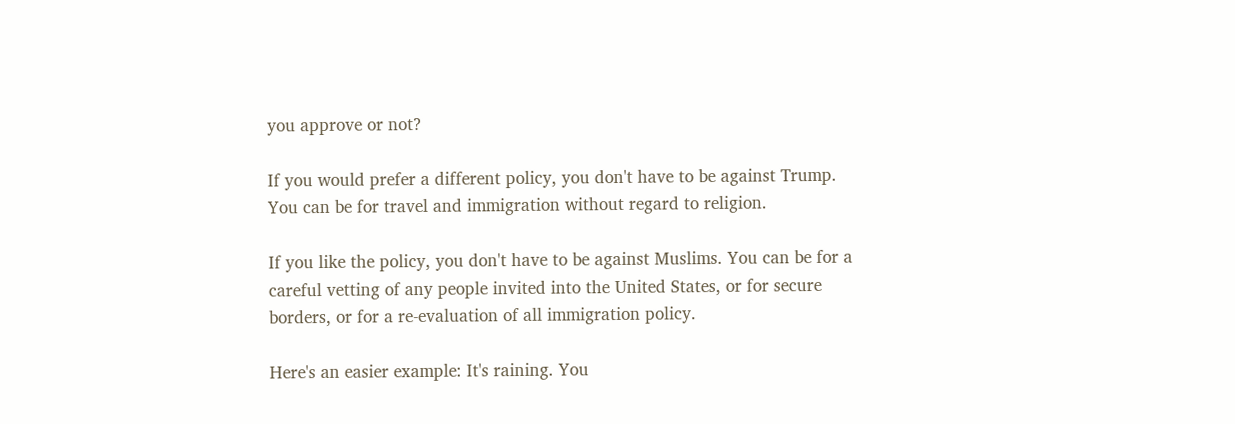you approve or not?

If you would prefer a different policy, you don't have to be against Trump. You can be for travel and immigration without regard to religion.

If you like the policy, you don't have to be against Muslims. You can be for a careful vetting of any people invited into the United States, or for secure borders, or for a re-evaluation of all immigration policy.

Here's an easier example: It's raining. You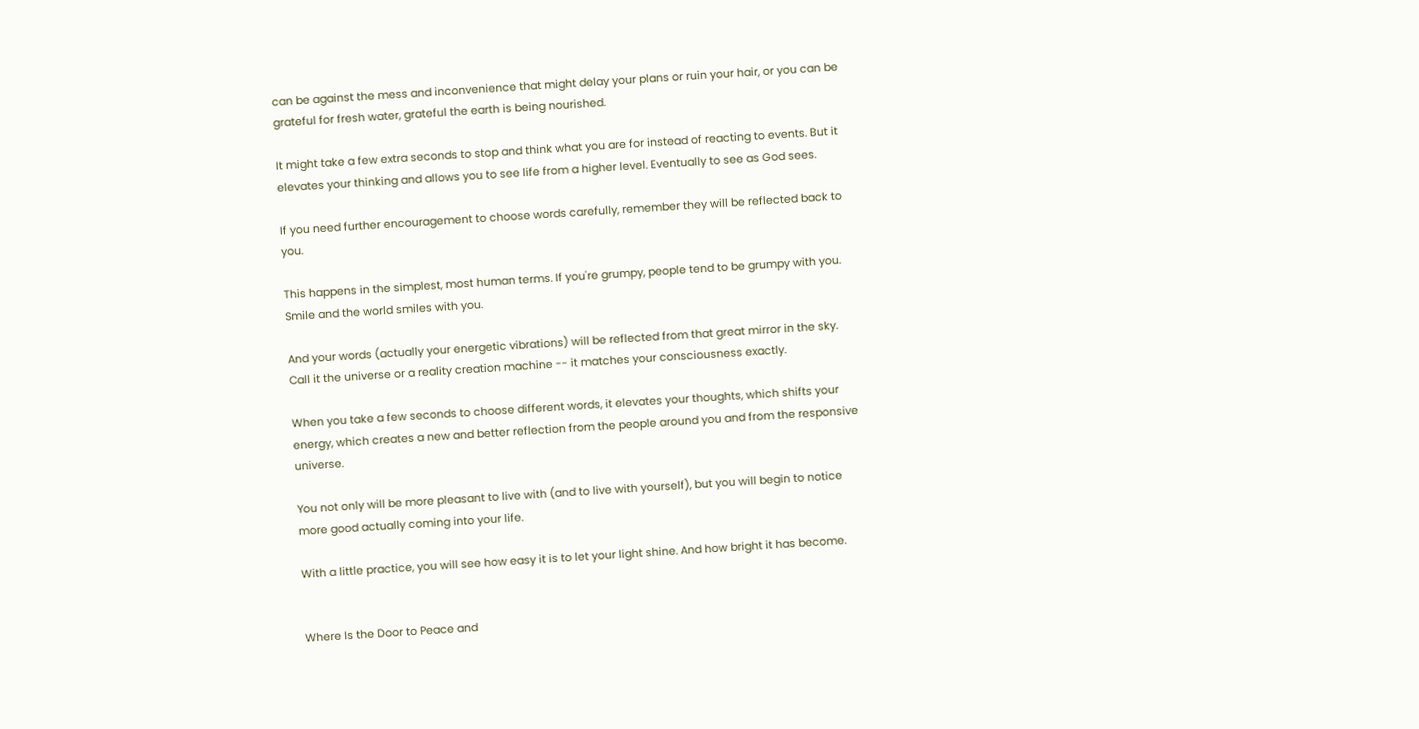can be against the mess and inconvenience that might delay your plans or ruin your hair, or you can be grateful for fresh water, grateful the earth is being nourished.

It might take a few extra seconds to stop and think what you are for instead of reacting to events. But it elevates your thinking and allows you to see life from a higher level. Eventually to see as God sees.

If you need further encouragement to choose words carefully, remember they will be reflected back to you.

This happens in the simplest, most human terms. If you're grumpy, people tend to be grumpy with you. Smile and the world smiles with you.

And your words (actually your energetic vibrations) will be reflected from that great mirror in the sky. Call it the universe or a reality creation machine -- it matches your consciousness exactly.

When you take a few seconds to choose different words, it elevates your thoughts, which shifts your energy, which creates a new and better reflection from the people around you and from the responsive universe.

You not only will be more pleasant to live with (and to live with yourself), but you will begin to notice more good actually coming into your life.

With a little practice, you will see how easy it is to let your light shine. And how bright it has become.


Where Is the Door to Peace and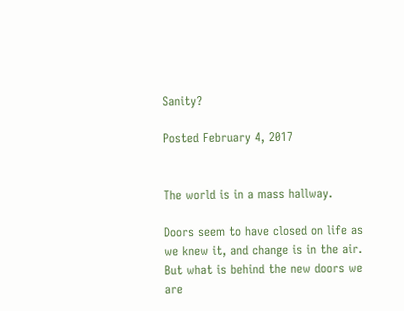Sanity?

Posted February 4, 2017


The world is in a mass hallway.

Doors seem to have closed on life as we knew it, and change is in the air. But what is behind the new doors we are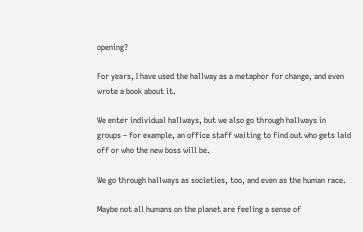opening?

For years, I have used the hallway as a metaphor for change, and even wrote a book about it.

We enter individual hallways, but we also go through hallways in groups – for example, an office staff waiting to find out who gets laid off or who the new boss will be.

We go through hallways as societies, too, and even as the human race.

Maybe not all humans on the planet are feeling a sense of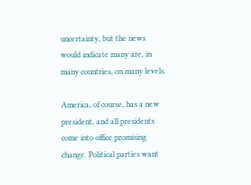uncertainty, but the news would indicate many are, in many countries, on many levels.

America, of course, has a new president, and all presidents come into office promising change. Political parties want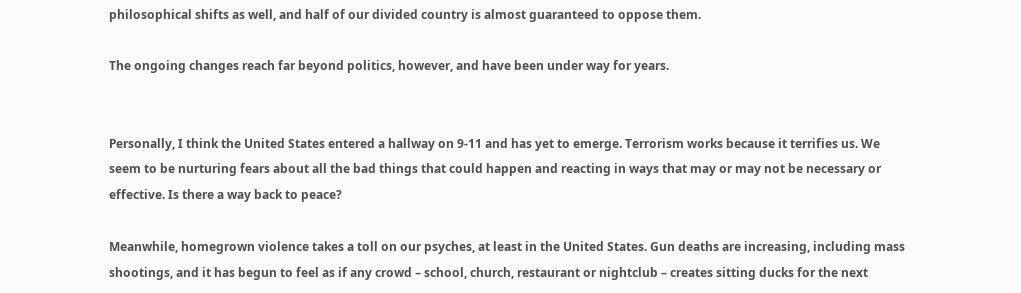philosophical shifts as well, and half of our divided country is almost guaranteed to oppose them.

The ongoing changes reach far beyond politics, however, and have been under way for years.


Personally, I think the United States entered a hallway on 9-11 and has yet to emerge. Terrorism works because it terrifies us. We seem to be nurturing fears about all the bad things that could happen and reacting in ways that may or may not be necessary or effective. Is there a way back to peace?

Meanwhile, homegrown violence takes a toll on our psyches, at least in the United States. Gun deaths are increasing, including mass shootings, and it has begun to feel as if any crowd – school, church, restaurant or nightclub – creates sitting ducks for the next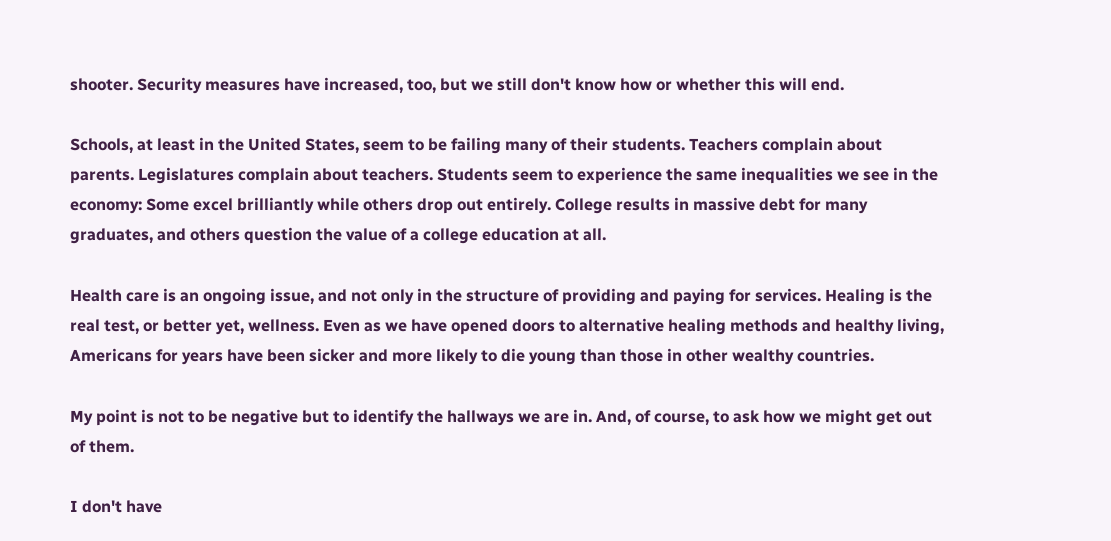shooter. Security measures have increased, too, but we still don't know how or whether this will end.

Schools, at least in the United States, seem to be failing many of their students. Teachers complain about parents. Legislatures complain about teachers. Students seem to experience the same inequalities we see in the economy: Some excel brilliantly while others drop out entirely. College results in massive debt for many graduates, and others question the value of a college education at all.

Health care is an ongoing issue, and not only in the structure of providing and paying for services. Healing is the real test, or better yet, wellness. Even as we have opened doors to alternative healing methods and healthy living, Americans for years have been sicker and more likely to die young than those in other wealthy countries.

My point is not to be negative but to identify the hallways we are in. And, of course, to ask how we might get out of them.

I don't have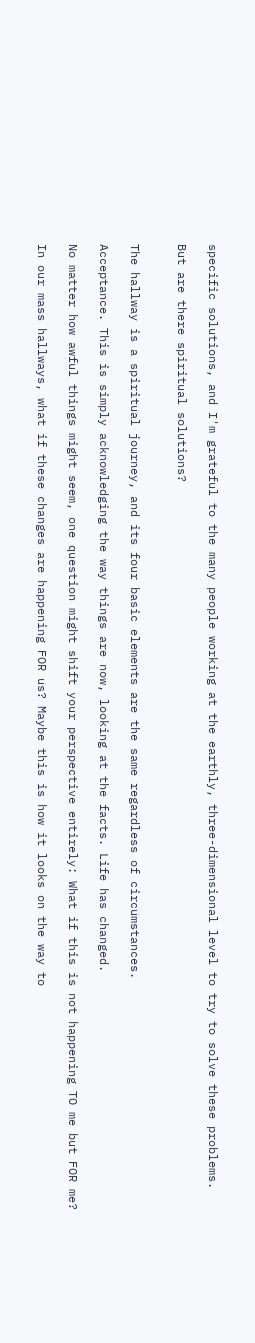specific solutions, and I'm grateful to the many people working at the earthly, three-dimensional level to try to solve these problems.

But are there spiritual solutions?


The hallway is a spiritual journey, and its four basic elements are the same regardless of circumstances.

Acceptance. This is simply acknowledging the way things are now, looking at the facts. Life has changed.

No matter how awful things might seem, one question might shift your perspective entirely: What if this is not happening TO me but FOR me?

In our mass hallways, what if these changes are happening FOR us? Maybe this is how it looks on the way to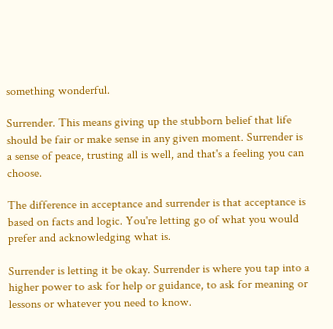something wonderful.

Surrender. This means giving up the stubborn belief that life should be fair or make sense in any given moment. Surrender is a sense of peace, trusting all is well, and that's a feeling you can choose.

The difference in acceptance and surrender is that acceptance is based on facts and logic. You're letting go of what you would prefer and acknowledging what is.

Surrender is letting it be okay. Surrender is where you tap into a higher power to ask for help or guidance, to ask for meaning or lessons or whatever you need to know.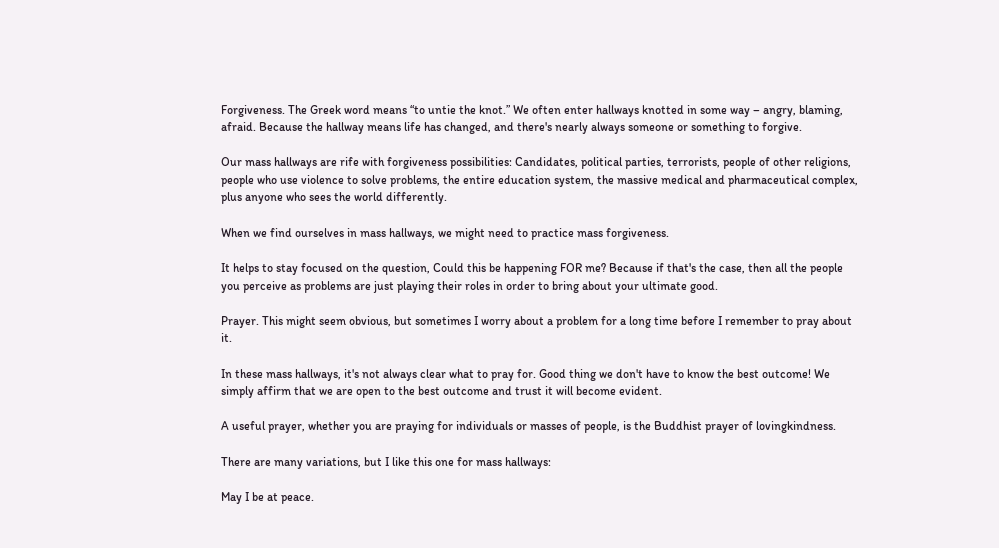Forgiveness. The Greek word means “to untie the knot.” We often enter hallways knotted in some way – angry, blaming, afraid. Because the hallway means life has changed, and there's nearly always someone or something to forgive.

Our mass hallways are rife with forgiveness possibilities: Candidates, political parties, terrorists, people of other religions, people who use violence to solve problems, the entire education system, the massive medical and pharmaceutical complex, plus anyone who sees the world differently.

When we find ourselves in mass hallways, we might need to practice mass forgiveness.

It helps to stay focused on the question, Could this be happening FOR me? Because if that's the case, then all the people you perceive as problems are just playing their roles in order to bring about your ultimate good.

Prayer. This might seem obvious, but sometimes I worry about a problem for a long time before I remember to pray about it.

In these mass hallways, it's not always clear what to pray for. Good thing we don't have to know the best outcome! We simply affirm that we are open to the best outcome and trust it will become evident.

A useful prayer, whether you are praying for individuals or masses of people, is the Buddhist prayer of lovingkindness.

There are many variations, but I like this one for mass hallways:

May I be at peace.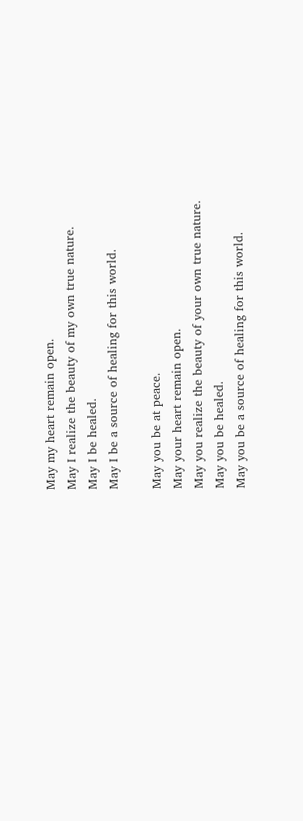May my heart remain open.
May I realize the beauty of my own true nature.
May I be healed.
May I be a source of healing for this world.

May you be at peace.
May your heart remain open.
May you realize the beauty of your own true nature.
May you be healed.
May you be a source of healing for this world.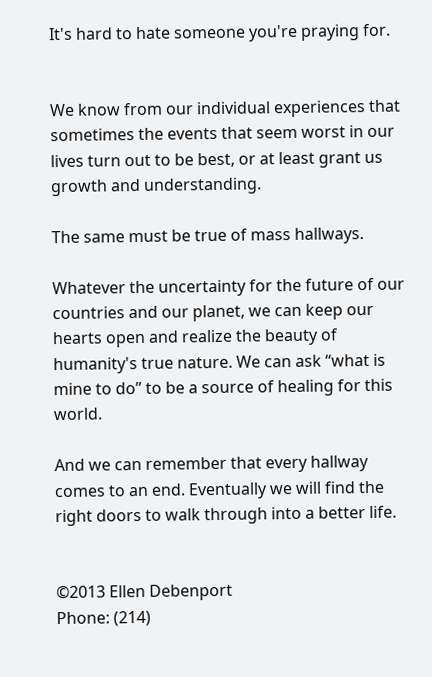It's hard to hate someone you're praying for.


We know from our individual experiences that sometimes the events that seem worst in our lives turn out to be best, or at least grant us growth and understanding.

The same must be true of mass hallways.

Whatever the uncertainty for the future of our countries and our planet, we can keep our hearts open and realize the beauty of humanity's true nature. We can ask “what is mine to do” to be a source of healing for this world.

And we can remember that every hallway comes to an end. Eventually we will find the right doors to walk through into a better life.


©2013 Ellen Debenport
Phone: (214)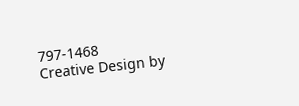797-1468
Creative Design by